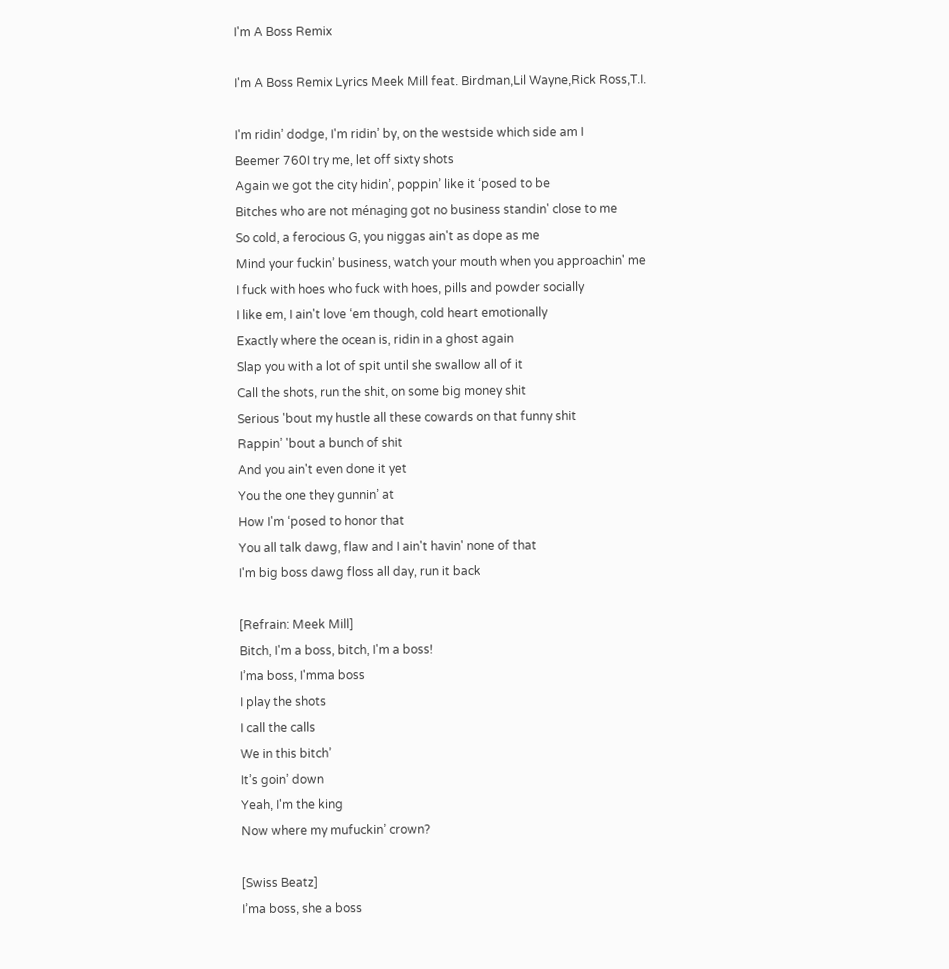I'm A Boss Remix

I'm A Boss Remix Lyrics Meek Mill feat. Birdman,Lil Wayne,Rick Ross,T.I.

I'm ridin’ dodge, I'm ridin’ by, on the westside which side am I
Beemer 760I try me, let off sixty shots
Again we got the city hidin’, poppin’ like it ‘posed to be
Bitches who are not ménaging got no business standin' close to me
So cold, a ferocious G, you niggas ain't as dope as me
Mind your fuckin’ business, watch your mouth when you approachin' me
I fuck with hoes who fuck with hoes, pills and powder socially
I like em, I ain't love ‘em though, cold heart emotionally
Exactly where the ocean is, ridin in a ghost again
Slap you with a lot of spit until she swallow all of it
Call the shots, run the shit, on some big money shit
Serious 'bout my hustle all these cowards on that funny shit
Rappin’ 'bout a bunch of shit
And you ain't even done it yet
You the one they gunnin’ at
How I'm ‘posed to honor that
You all talk dawg, flaw and I ain't havin' none of that
I'm big boss dawg floss all day, run it back

[Refrain: Meek Mill]
Bitch, I'm a boss, bitch, I'm a boss!
I’ma boss, I'mma boss
I play the shots
I call the calls
We in this bitch’
It’s goin’ down
Yeah, I'm the king
Now where my mufuckin’ crown?

[Swiss Beatz]
I’ma boss, she a boss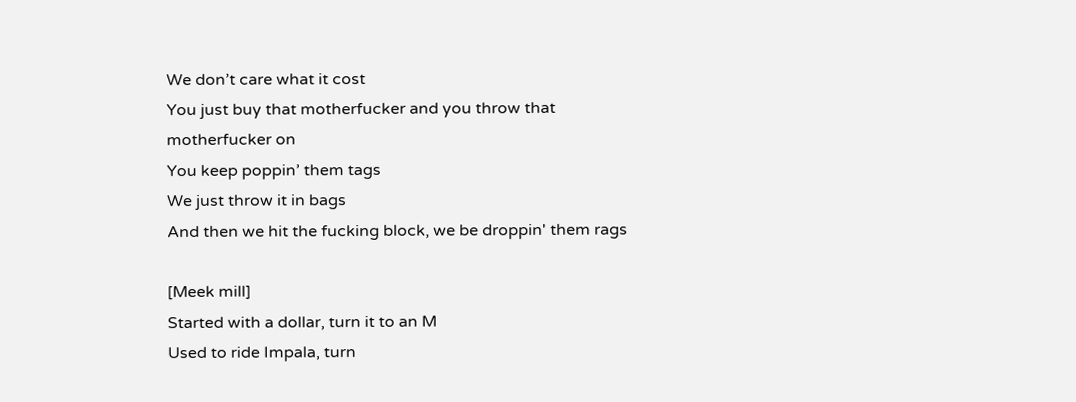We don’t care what it cost
You just buy that motherfucker and you throw that motherfucker on
You keep poppin’ them tags
We just throw it in bags
And then we hit the fucking block, we be droppin' them rags

[Meek mill]
Started with a dollar, turn it to an M
Used to ride Impala, turn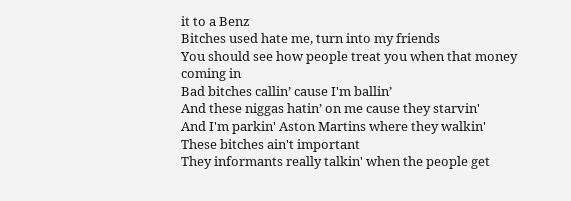it to a Benz
Bitches used hate me, turn into my friends
You should see how people treat you when that money coming in
Bad bitches callin’ cause I'm ballin’
And these niggas hatin’ on me cause they starvin'
And I'm parkin' Aston Martins where they walkin'
These bitches ain't important
They informants really talkin' when the people get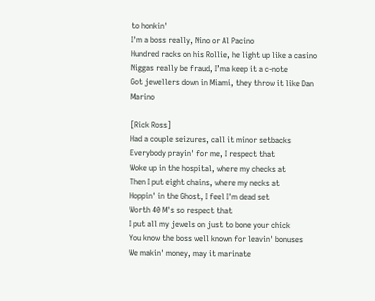to honkin'
I'm a boss really, Nino or Al Pacino
Hundred racks on his Rollie, he light up like a casino
Niggas really be fraud, I’ma keep it a c-note
Got jewellers down in Miami, they throw it like Dan Marino

[Rick Ross]
Had a couple seizures, call it minor setbacks
Everybody prayin' for me, I respect that
Woke up in the hospital, where my checks at
Then I put eight chains, where my necks at
Hoppin' in the Ghost, I feel I'm dead set
Worth 40 M's so respect that
I put all my jewels on just to bone your chick
You know the boss well known for leavin' bonuses
We makin' money, may it marinate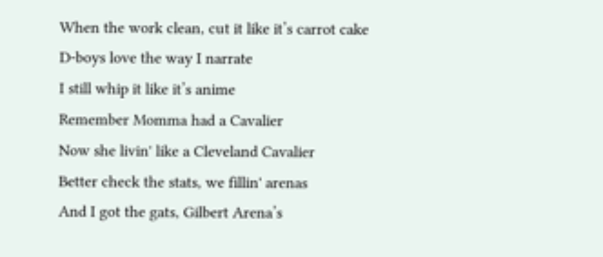When the work clean, cut it like it’s carrot cake
D-boys love the way I narrate
I still whip it like it’s anime
Remember Momma had a Cavalier
Now she livin' like a Cleveland Cavalier
Better check the stats, we fillin' arenas
And I got the gats, Gilbert Arena’s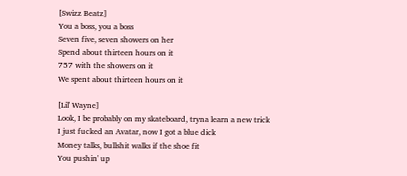[Swizz Beatz]
You a boss, you a boss
Seven five, seven showers on her
Spend about thirteen hours on it
757 with the showers on it
We spent about thirteen hours on it

[Lil' Wayne]
Look, I be probably on my skateboard, tryna learn a new trick
I just fucked an Avatar, now I got a blue dick
Money talks, bullshit walks if the shoe fit
You pushin' up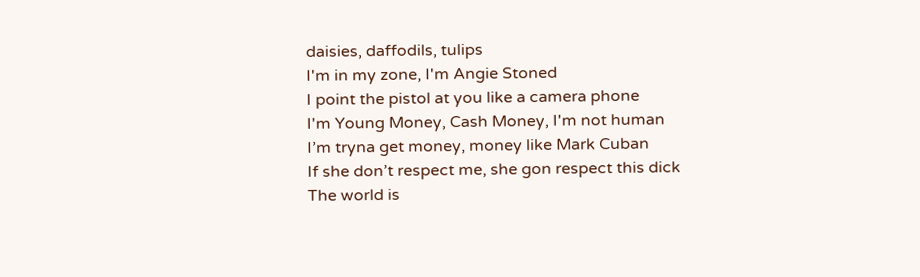daisies, daffodils, tulips
I'm in my zone, I'm Angie Stoned
I point the pistol at you like a camera phone
I'm Young Money, Cash Money, I'm not human
I’m tryna get money, money like Mark Cuban
If she don’t respect me, she gon respect this dick
The world is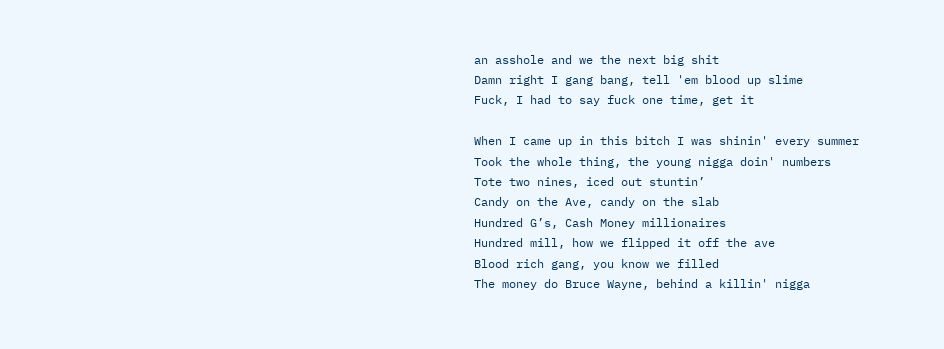an asshole and we the next big shit
Damn right I gang bang, tell 'em blood up slime
Fuck, I had to say fuck one time, get it

When I came up in this bitch I was shinin' every summer
Took the whole thing, the young nigga doin' numbers
Tote two nines, iced out stuntin’
Candy on the Ave, candy on the slab
Hundred G’s, Cash Money millionaires
Hundred mill, how we flipped it off the ave
Blood rich gang, you know we filled
The money do Bruce Wayne, behind a killin' nigga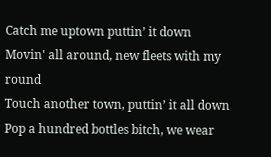Catch me uptown puttin’ it down
Movin' all around, new fleets with my round
Touch another town, puttin’ it all down
Pop a hundred bottles bitch, we wear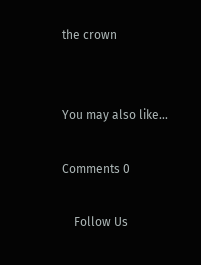the crown


You may also like...

Comments 0

    Follow Us